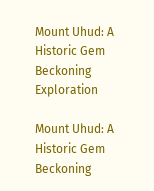Mount Uhud: A Historic Gem Beckoning Exploration

Mount Uhud: A Historic Gem Beckoning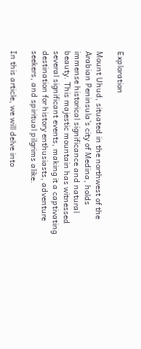Exploration

Mount Uhud, situated in the northwest of the Arabian Peninsula’s city of Medina, holds immense historical significance and natural beauty. This majestic mountain has witnessed several significant events, making it a captivating destination for history enthusiasts, adventure seekers, and spiritual pilgrims alike.

In this article, we will delve into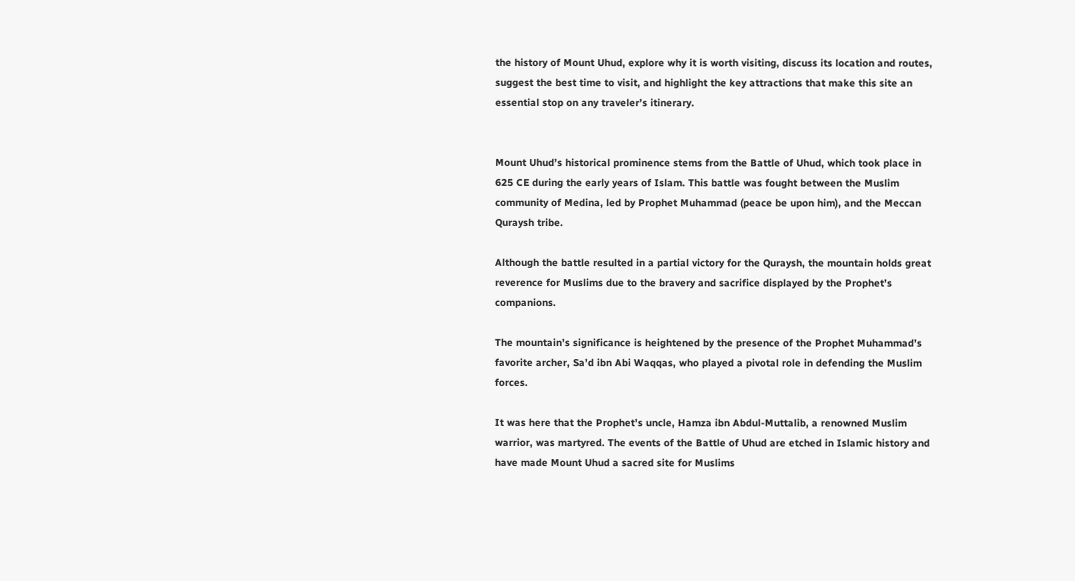the history of Mount Uhud, explore why it is worth visiting, discuss its location and routes, suggest the best time to visit, and highlight the key attractions that make this site an essential stop on any traveler’s itinerary.


Mount Uhud’s historical prominence stems from the Battle of Uhud, which took place in 625 CE during the early years of Islam. This battle was fought between the Muslim community of Medina, led by Prophet Muhammad (peace be upon him), and the Meccan Quraysh tribe.

Although the battle resulted in a partial victory for the Quraysh, the mountain holds great reverence for Muslims due to the bravery and sacrifice displayed by the Prophet’s companions.

The mountain’s significance is heightened by the presence of the Prophet Muhammad’s favorite archer, Sa’d ibn Abi Waqqas, who played a pivotal role in defending the Muslim forces.

It was here that the Prophet’s uncle, Hamza ibn Abdul-Muttalib, a renowned Muslim warrior, was martyred. The events of the Battle of Uhud are etched in Islamic history and have made Mount Uhud a sacred site for Muslims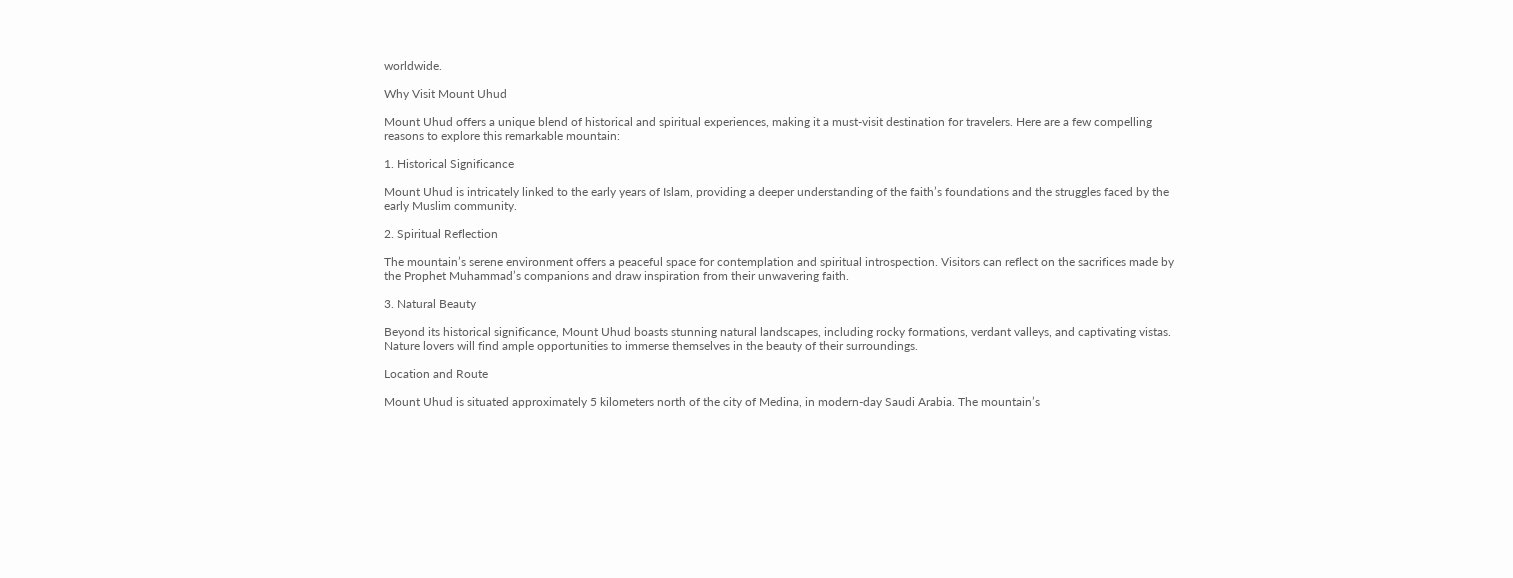worldwide.

Why Visit Mount Uhud

Mount Uhud offers a unique blend of historical and spiritual experiences, making it a must-visit destination for travelers. Here are a few compelling reasons to explore this remarkable mountain:

1. Historical Significance

Mount Uhud is intricately linked to the early years of Islam, providing a deeper understanding of the faith’s foundations and the struggles faced by the early Muslim community.

2. Spiritual Reflection

The mountain’s serene environment offers a peaceful space for contemplation and spiritual introspection. Visitors can reflect on the sacrifices made by the Prophet Muhammad’s companions and draw inspiration from their unwavering faith.

3. Natural Beauty

Beyond its historical significance, Mount Uhud boasts stunning natural landscapes, including rocky formations, verdant valleys, and captivating vistas. Nature lovers will find ample opportunities to immerse themselves in the beauty of their surroundings.

Location and Route

Mount Uhud is situated approximately 5 kilometers north of the city of Medina, in modern-day Saudi Arabia. The mountain’s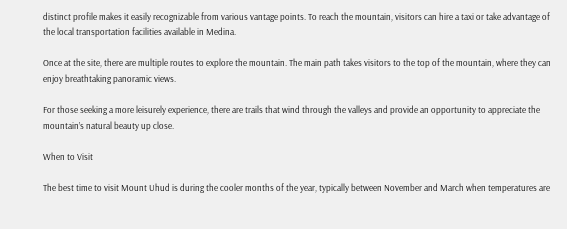distinct profile makes it easily recognizable from various vantage points. To reach the mountain, visitors can hire a taxi or take advantage of the local transportation facilities available in Medina.

Once at the site, there are multiple routes to explore the mountain. The main path takes visitors to the top of the mountain, where they can enjoy breathtaking panoramic views.

For those seeking a more leisurely experience, there are trails that wind through the valleys and provide an opportunity to appreciate the mountain’s natural beauty up close.

When to Visit

The best time to visit Mount Uhud is during the cooler months of the year, typically between November and March when temperatures are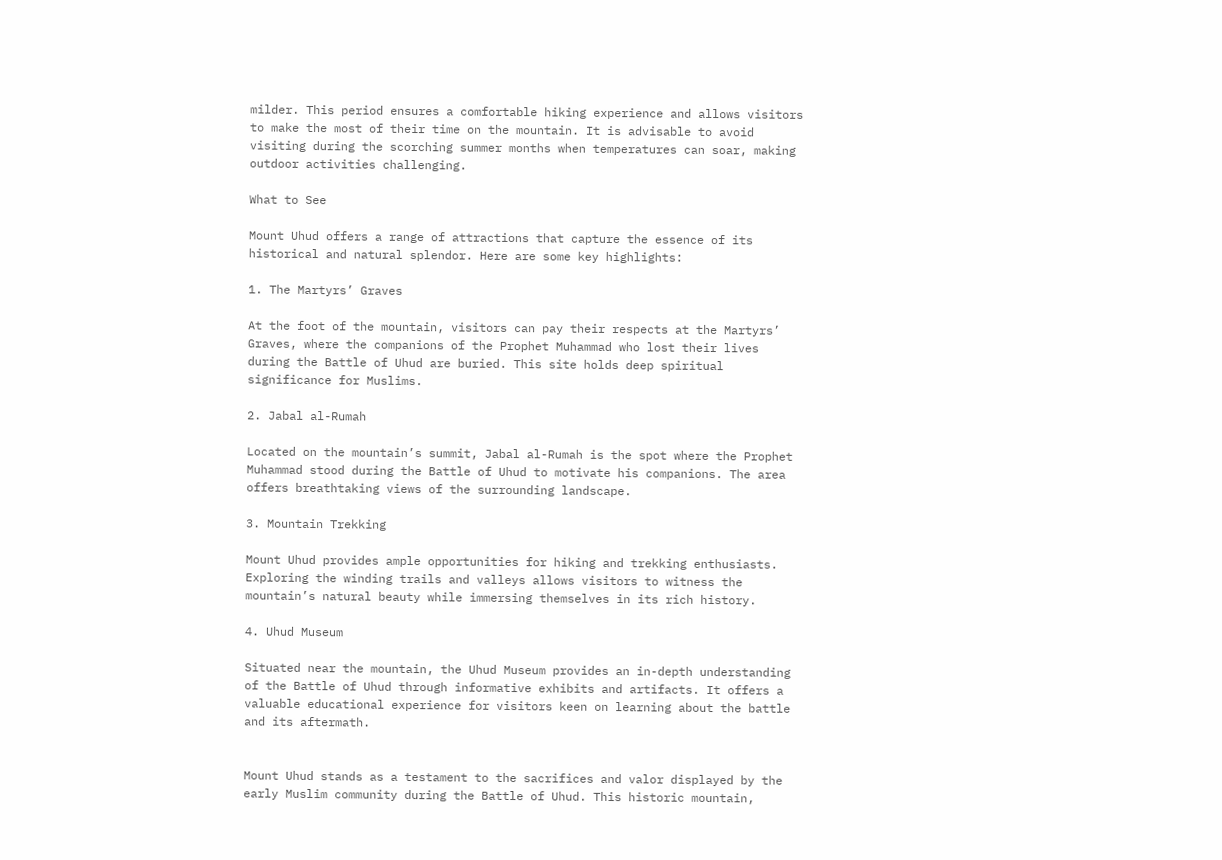milder. This period ensures a comfortable hiking experience and allows visitors to make the most of their time on the mountain. It is advisable to avoid visiting during the scorching summer months when temperatures can soar, making outdoor activities challenging.

What to See

Mount Uhud offers a range of attractions that capture the essence of its historical and natural splendor. Here are some key highlights:

1. The Martyrs’ Graves

At the foot of the mountain, visitors can pay their respects at the Martyrs’ Graves, where the companions of the Prophet Muhammad who lost their lives during the Battle of Uhud are buried. This site holds deep spiritual significance for Muslims.

2. Jabal al-Rumah

Located on the mountain’s summit, Jabal al-Rumah is the spot where the Prophet Muhammad stood during the Battle of Uhud to motivate his companions. The area offers breathtaking views of the surrounding landscape.

3. Mountain Trekking

Mount Uhud provides ample opportunities for hiking and trekking enthusiasts. Exploring the winding trails and valleys allows visitors to witness the mountain’s natural beauty while immersing themselves in its rich history.

4. Uhud Museum

Situated near the mountain, the Uhud Museum provides an in-depth understanding of the Battle of Uhud through informative exhibits and artifacts. It offers a valuable educational experience for visitors keen on learning about the battle and its aftermath.


Mount Uhud stands as a testament to the sacrifices and valor displayed by the early Muslim community during the Battle of Uhud. This historic mountain,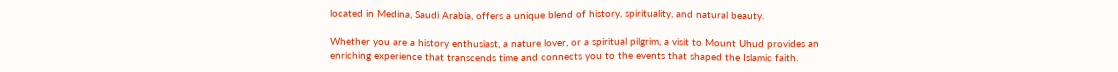located in Medina, Saudi Arabia, offers a unique blend of history, spirituality, and natural beauty.

Whether you are a history enthusiast, a nature lover, or a spiritual pilgrim, a visit to Mount Uhud provides an enriching experience that transcends time and connects you to the events that shaped the Islamic faith.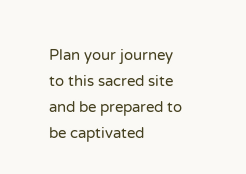Plan your journey to this sacred site and be prepared to be captivated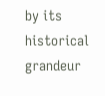by its historical grandeur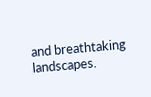and breathtaking landscapes.